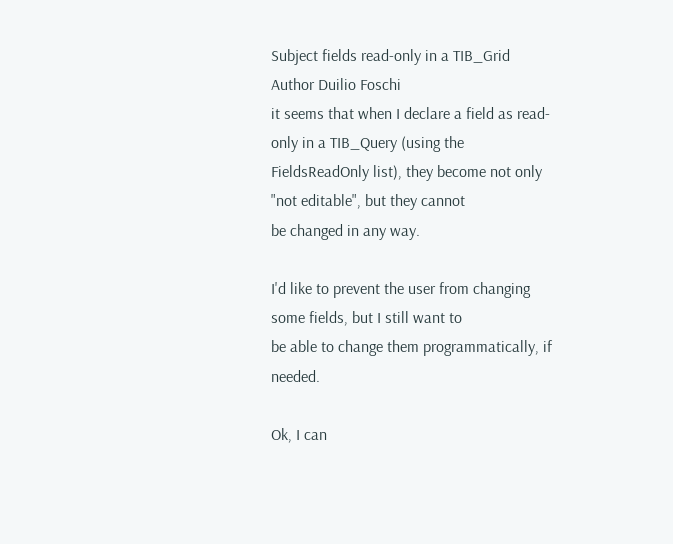Subject fields read-only in a TIB_Grid
Author Duilio Foschi
it seems that when I declare a field as read-only in a TIB_Query (using the
FieldsReadOnly list), they become not only "not editable", but they cannot
be changed in any way.

I'd like to prevent the user from changing some fields, but I still want to
be able to change them programmatically, if needed.

Ok, I can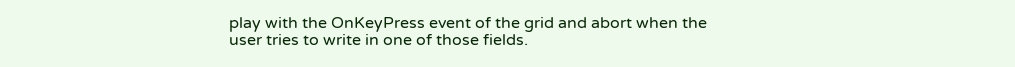play with the OnKeyPress event of the grid and abort when the
user tries to write in one of those fields.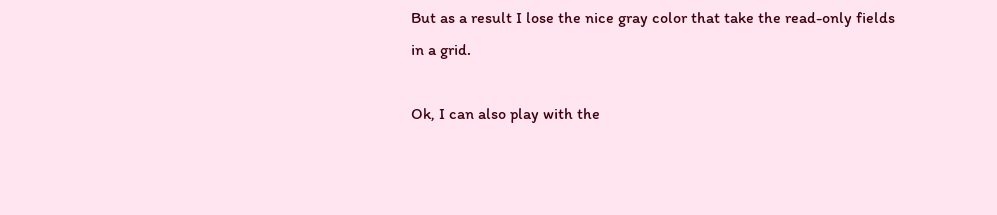But as a result I lose the nice gray color that take the read-only fields
in a grid.

Ok, I can also play with the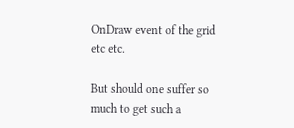OnDraw event of the grid etc etc.

But should one suffer so much to get such a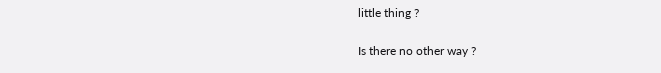little thing ?

Is there no other way ?